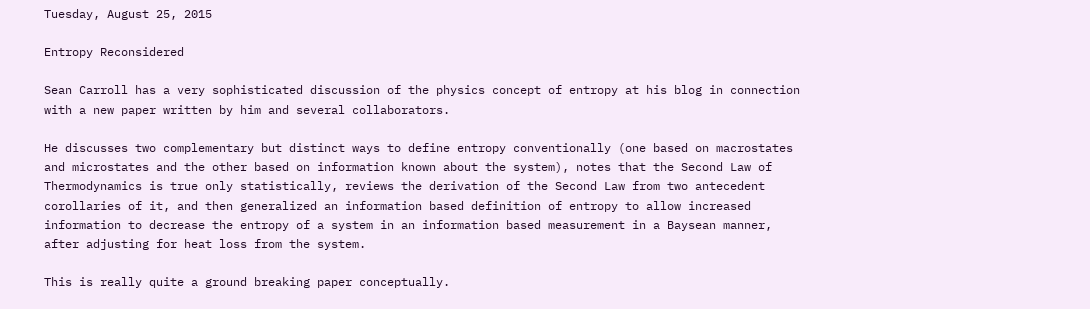Tuesday, August 25, 2015

Entropy Reconsidered

Sean Carroll has a very sophisticated discussion of the physics concept of entropy at his blog in connection with a new paper written by him and several collaborators.

He discusses two complementary but distinct ways to define entropy conventionally (one based on macrostates and microstates and the other based on information known about the system), notes that the Second Law of Thermodynamics is true only statistically, reviews the derivation of the Second Law from two antecedent corollaries of it, and then generalized an information based definition of entropy to allow increased information to decrease the entropy of a system in an information based measurement in a Baysean manner, after adjusting for heat loss from the system.

This is really quite a ground breaking paper conceptually.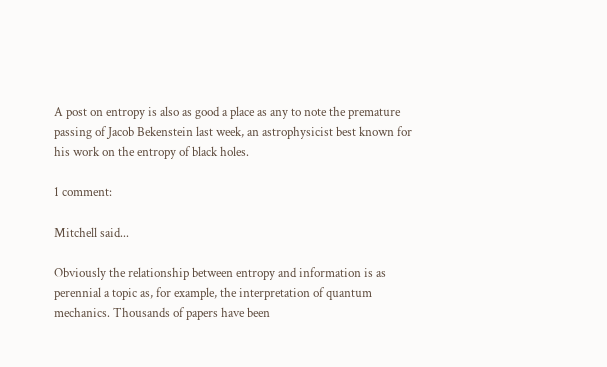A post on entropy is also as good a place as any to note the premature passing of Jacob Bekenstein last week, an astrophysicist best known for his work on the entropy of black holes.

1 comment:

Mitchell said...

Obviously the relationship between entropy and information is as perennial a topic as, for example, the interpretation of quantum mechanics. Thousands of papers have been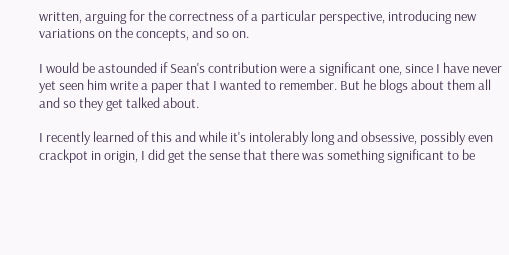written, arguing for the correctness of a particular perspective, introducing new variations on the concepts, and so on.

I would be astounded if Sean's contribution were a significant one, since I have never yet seen him write a paper that I wanted to remember. But he blogs about them all and so they get talked about.

I recently learned of this and while it's intolerably long and obsessive, possibly even crackpot in origin, I did get the sense that there was something significant to be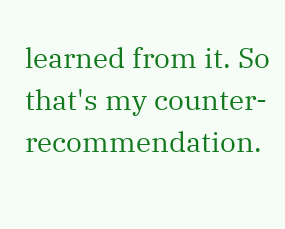learned from it. So that's my counter-recommendation.